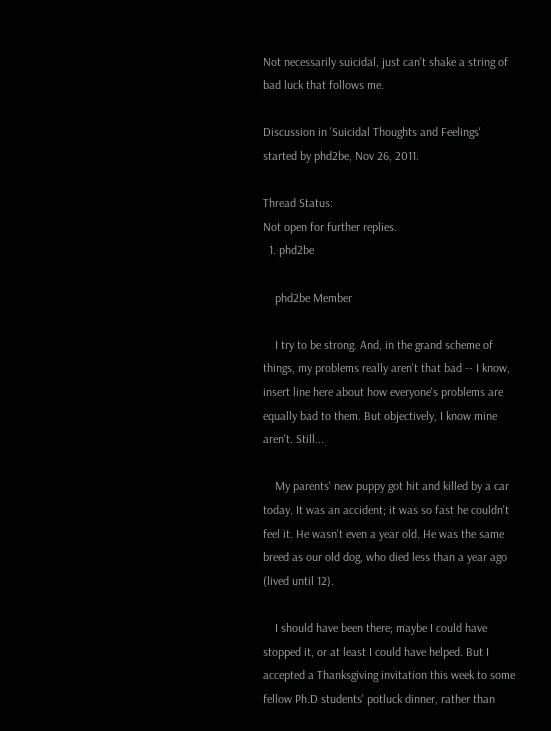Not necessarily suicidal, just can't shake a string of bad luck that follows me.

Discussion in 'Suicidal Thoughts and Feelings' started by phd2be, Nov 26, 2011.

Thread Status:
Not open for further replies.
  1. phd2be

    phd2be Member

    I try to be strong. And, in the grand scheme of things, my problems really aren't that bad -- I know, insert line here about how everyone's problems are equally bad to them. But objectively, I know mine aren't. Still...

    My parents' new puppy got hit and killed by a car today. It was an accident; it was so fast he couldn't feel it. He wasn't even a year old. He was the same breed as our old dog, who died less than a year ago (lived until 12).

    I should have been there; maybe I could have stopped it, or at least I could have helped. But I accepted a Thanksgiving invitation this week to some fellow Ph.D students' potluck dinner, rather than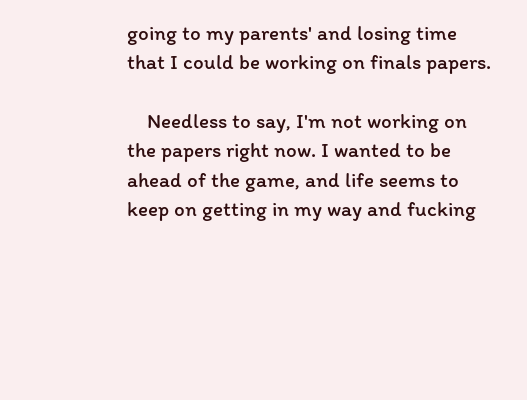going to my parents' and losing time that I could be working on finals papers.

    Needless to say, I'm not working on the papers right now. I wanted to be ahead of the game, and life seems to keep on getting in my way and fucking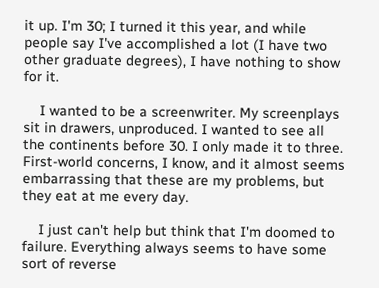it up. I'm 30; I turned it this year, and while people say I've accomplished a lot (I have two other graduate degrees), I have nothing to show for it.

    I wanted to be a screenwriter. My screenplays sit in drawers, unproduced. I wanted to see all the continents before 30. I only made it to three. First-world concerns, I know, and it almost seems embarrassing that these are my problems, but they eat at me every day.

    I just can't help but think that I'm doomed to failure. Everything always seems to have some sort of reverse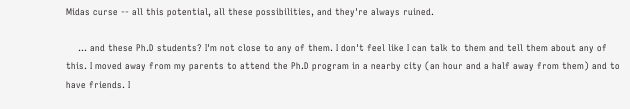Midas curse -- all this potential, all these possibilities, and they're always ruined.

    ... and these Ph.D students? I'm not close to any of them. I don't feel like I can talk to them and tell them about any of this. I moved away from my parents to attend the Ph.D program in a nearby city (an hour and a half away from them) and to have friends. I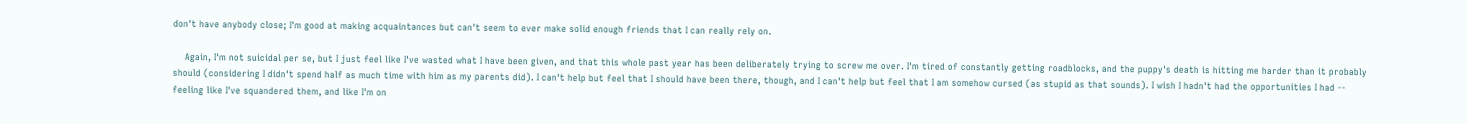don't have anybody close; I'm good at making acquaintances but can't seem to ever make solid enough friends that I can really rely on.

    Again, I'm not suicidal per se, but I just feel like I've wasted what I have been given, and that this whole past year has been deliberately trying to screw me over. I'm tired of constantly getting roadblocks, and the puppy's death is hitting me harder than it probably should (considering I didn't spend half as much time with him as my parents did). I can't help but feel that I should have been there, though, and I can't help but feel that I am somehow cursed (as stupid as that sounds). I wish I hadn't had the opportunities I had -- feeling like I've squandered them, and like I'm on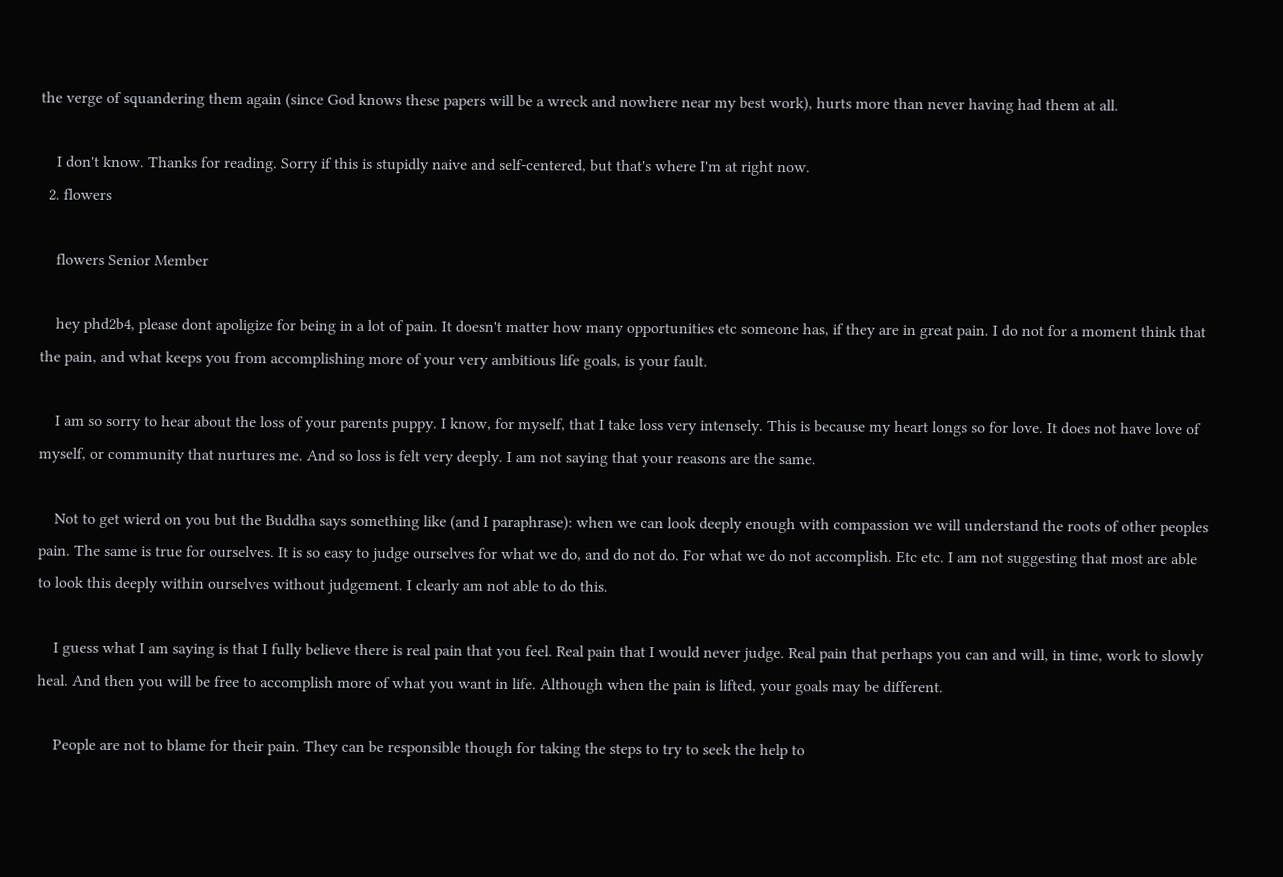the verge of squandering them again (since God knows these papers will be a wreck and nowhere near my best work), hurts more than never having had them at all.

    I don't know. Thanks for reading. Sorry if this is stupidly naive and self-centered, but that's where I'm at right now.
  2. flowers

    flowers Senior Member

    hey phd2b4, please dont apoligize for being in a lot of pain. It doesn't matter how many opportunities etc someone has, if they are in great pain. I do not for a moment think that the pain, and what keeps you from accomplishing more of your very ambitious life goals, is your fault.

    I am so sorry to hear about the loss of your parents puppy. I know, for myself, that I take loss very intensely. This is because my heart longs so for love. It does not have love of myself, or community that nurtures me. And so loss is felt very deeply. I am not saying that your reasons are the same.

    Not to get wierd on you but the Buddha says something like (and I paraphrase): when we can look deeply enough with compassion we will understand the roots of other peoples pain. The same is true for ourselves. It is so easy to judge ourselves for what we do, and do not do. For what we do not accomplish. Etc etc. I am not suggesting that most are able to look this deeply within ourselves without judgement. I clearly am not able to do this.

    I guess what I am saying is that I fully believe there is real pain that you feel. Real pain that I would never judge. Real pain that perhaps you can and will, in time, work to slowly heal. And then you will be free to accomplish more of what you want in life. Although when the pain is lifted, your goals may be different.

    People are not to blame for their pain. They can be responsible though for taking the steps to try to seek the help to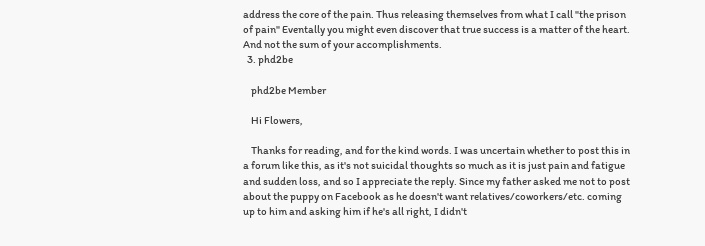address the core of the pain. Thus releasing themselves from what I call "the prison of pain" Eventally you might even discover that true success is a matter of the heart. And not the sum of your accomplishments.
  3. phd2be

    phd2be Member

    Hi Flowers,

    Thanks for reading, and for the kind words. I was uncertain whether to post this in a forum like this, as it's not suicidal thoughts so much as it is just pain and fatigue and sudden loss, and so I appreciate the reply. Since my father asked me not to post about the puppy on Facebook as he doesn't want relatives/coworkers/etc. coming up to him and asking him if he's all right, I didn't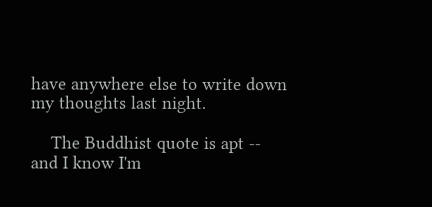have anywhere else to write down my thoughts last night.

    The Buddhist quote is apt -- and I know I'm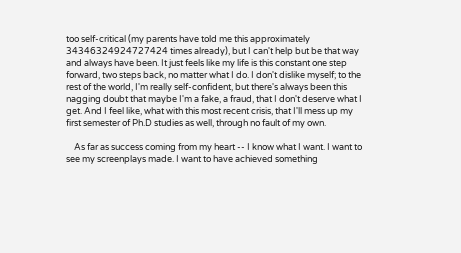too self-critical (my parents have told me this approximately 34346324924727424 times already), but I can't help but be that way and always have been. It just feels like my life is this constant one step forward, two steps back, no matter what I do. I don't dislike myself; to the rest of the world, I'm really self-confident, but there's always been this nagging doubt that maybe I'm a fake, a fraud, that I don't deserve what I get. And I feel like, what with this most recent crisis, that I'll mess up my first semester of Ph.D studies as well, through no fault of my own.

    As far as success coming from my heart -- I know what I want. I want to see my screenplays made. I want to have achieved something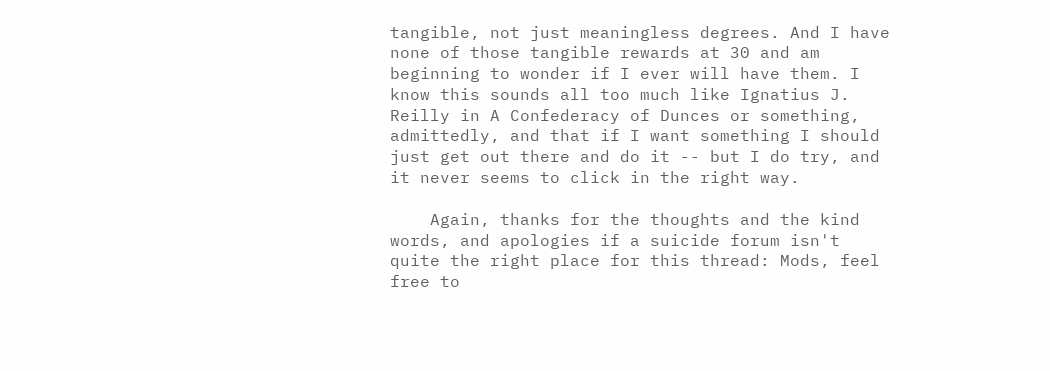tangible, not just meaningless degrees. And I have none of those tangible rewards at 30 and am beginning to wonder if I ever will have them. I know this sounds all too much like Ignatius J. Reilly in A Confederacy of Dunces or something, admittedly, and that if I want something I should just get out there and do it -- but I do try, and it never seems to click in the right way.

    Again, thanks for the thoughts and the kind words, and apologies if a suicide forum isn't quite the right place for this thread: Mods, feel free to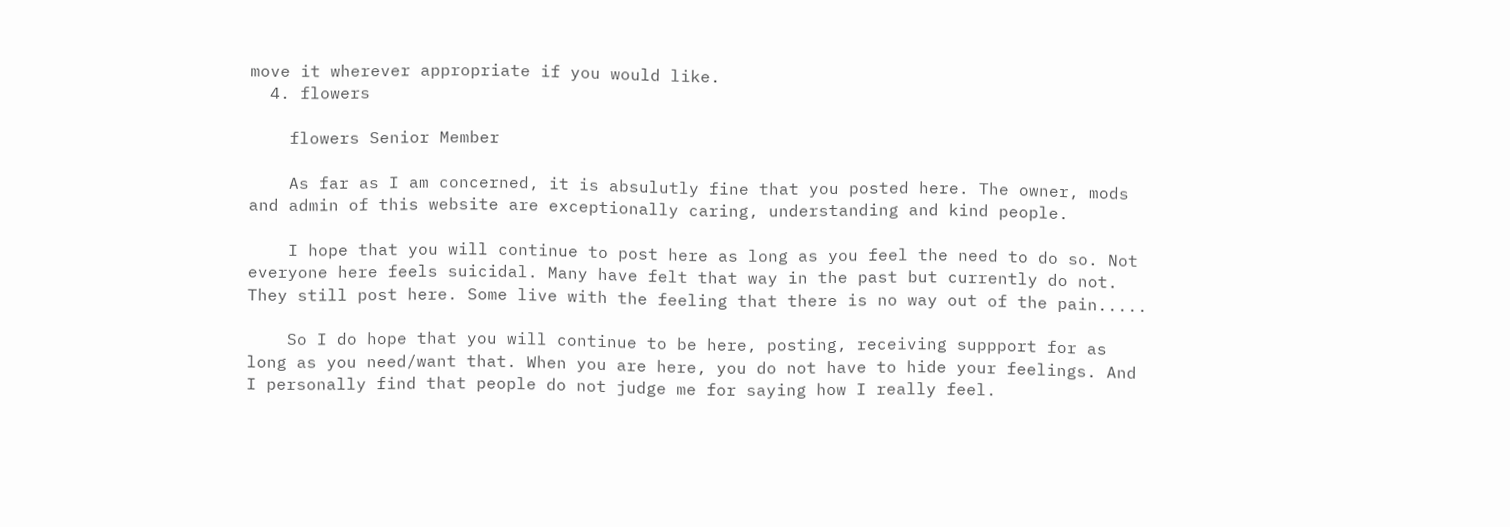move it wherever appropriate if you would like.
  4. flowers

    flowers Senior Member

    As far as I am concerned, it is absulutly fine that you posted here. The owner, mods and admin of this website are exceptionally caring, understanding and kind people.

    I hope that you will continue to post here as long as you feel the need to do so. Not everyone here feels suicidal. Many have felt that way in the past but currently do not. They still post here. Some live with the feeling that there is no way out of the pain.....

    So I do hope that you will continue to be here, posting, receiving suppport for as long as you need/want that. When you are here, you do not have to hide your feelings. And I personally find that people do not judge me for saying how I really feel.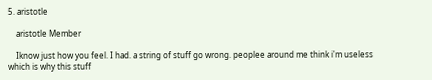5. aristotle

    aristotle Member

    Iknow just how you feel. I had. a string of stuff go wrong. peoplee around me think i'm useless which is why this stuff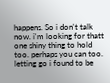happens. So i don't talk now. i'm looking for thatt one shiny thing to hold too. perhaps you can too. letting go i found to be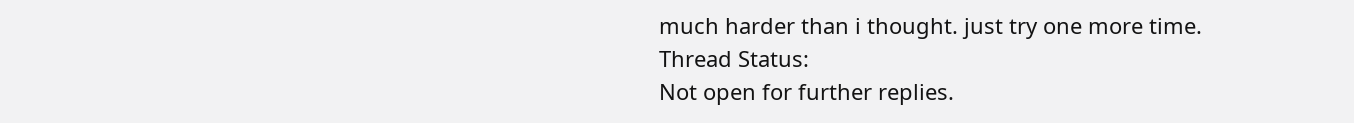much harder than i thought. just try one more time.
Thread Status:
Not open for further replies.